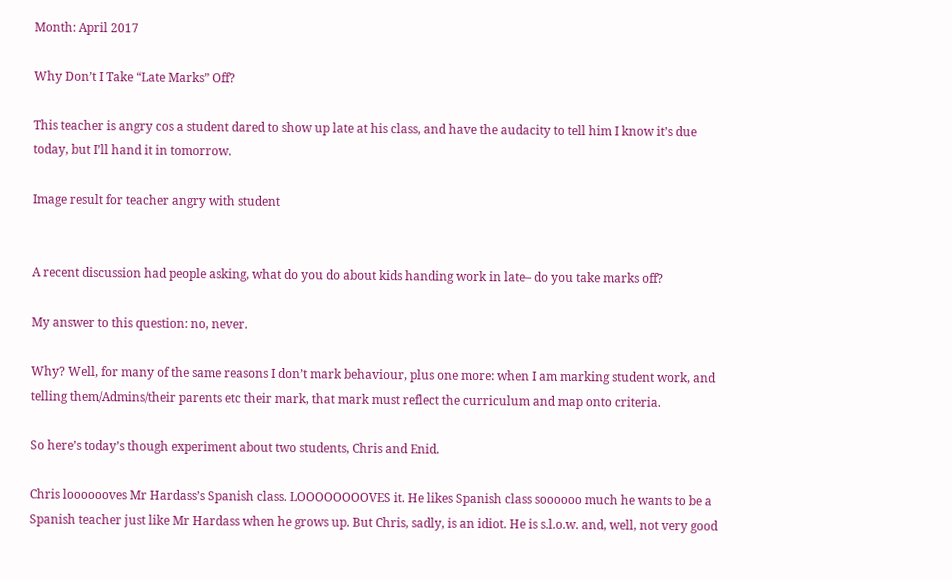Month: April 2017

Why Don’t I Take “Late Marks” Off?

This teacher is angry cos a student dared to show up late at his class, and have the audacity to tell him I know it’s due today, but I’ll hand it in tomorrow.

Image result for teacher angry with student


A recent discussion had people asking, what do you do about kids handing work in late– do you take marks off?

My answer to this question: no, never.

Why? Well, for many of the same reasons I don’t mark behaviour, plus one more: when I am marking student work, and telling them/Admins/their parents etc their mark, that mark must reflect the curriculum and map onto criteria.

So here’s today’s though experiment about two students, Chris and Enid.

Chris looooooves Mr Hardass’s Spanish class. LOOOOOOOOVES it. He likes Spanish class soooooo much he wants to be a Spanish teacher just like Mr Hardass when he grows up. But Chris, sadly, is an idiot. He is s.l.o.w. and, well, not very good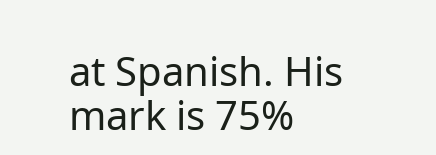at Spanish. His mark is 75%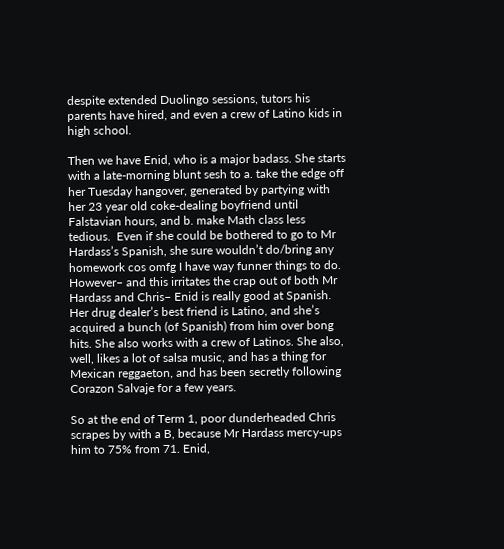despite extended Duolingo sessions, tutors his parents have hired, and even a crew of Latino kids in high school.

Then we have Enid, who is a major badass. She starts with a late-morning blunt sesh to a. take the edge off her Tuesday hangover, generated by partying with her 23 year old coke-dealing boyfriend until Falstavian hours, and b. make Math class less tedious.  Even if she could be bothered to go to Mr Hardass’s Spanish, she sure wouldn’t do/bring any homework cos omfg I have way funner things to do.  However– and this irritates the crap out of both Mr Hardass and Chris– Enid is really good at Spanish. Her drug dealer’s best friend is Latino, and she’s acquired a bunch (of Spanish) from him over bong hits. She also works with a crew of Latinos. She also, well, likes a lot of salsa music, and has a thing for Mexican reggaeton, and has been secretly following Corazon Salvaje for a few years.

So at the end of Term 1, poor dunderheaded Chris scrapes by with a B, because Mr Hardass mercy-ups him to 75% from 71. Enid,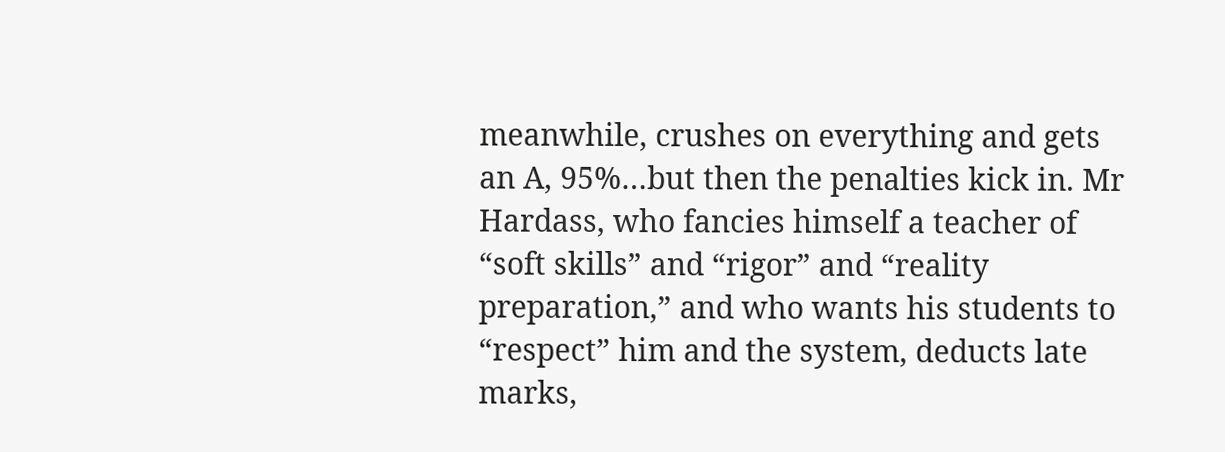meanwhile, crushes on everything and gets an A, 95%…but then the penalties kick in. Mr Hardass, who fancies himself a teacher of “soft skills” and “rigor” and “reality preparation,” and who wants his students to “respect” him and the system, deducts late marks,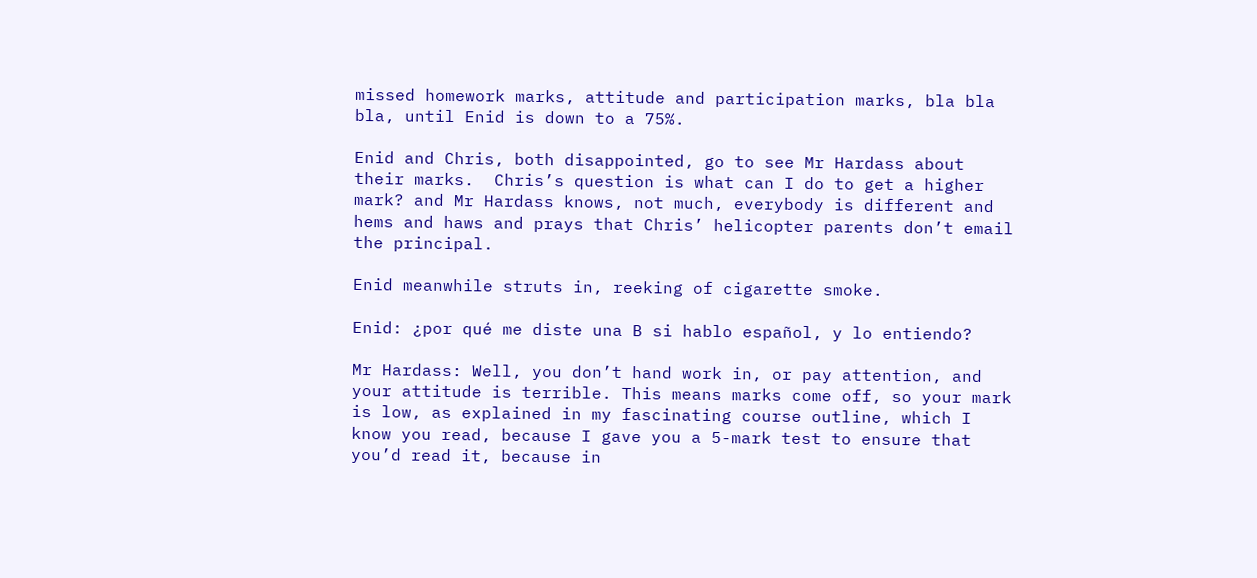missed homework marks, attitude and participation marks, bla bla bla, until Enid is down to a 75%.

Enid and Chris, both disappointed, go to see Mr Hardass about their marks.  Chris’s question is what can I do to get a higher mark? and Mr Hardass knows, not much, everybody is different and hems and haws and prays that Chris’ helicopter parents don’t email the principal.

Enid meanwhile struts in, reeking of cigarette smoke.

Enid: ¿por qué me diste una B si hablo español, y lo entiendo?

Mr Hardass: Well, you don’t hand work in, or pay attention, and your attitude is terrible. This means marks come off, so your mark is low, as explained in my fascinating course outline, which I know you read, because I gave you a 5-mark test to ensure that you’d read it, because in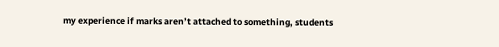my experience if marks aren’t attached to something, students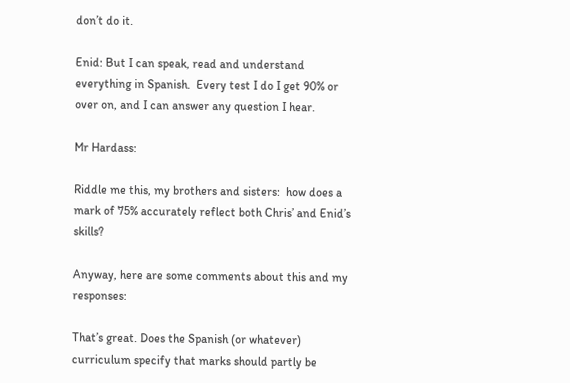don’t do it.

Enid: But I can speak, read and understand everything in Spanish.  Every test I do I get 90% or over on, and I can answer any question I hear.

Mr Hardass:

Riddle me this, my brothers and sisters:  how does a mark of 75% accurately reflect both Chris’ and Enid’s skills?

Anyway, here are some comments about this and my responses:

That’s great. Does the Spanish (or whatever) curriculum specify that marks should partly be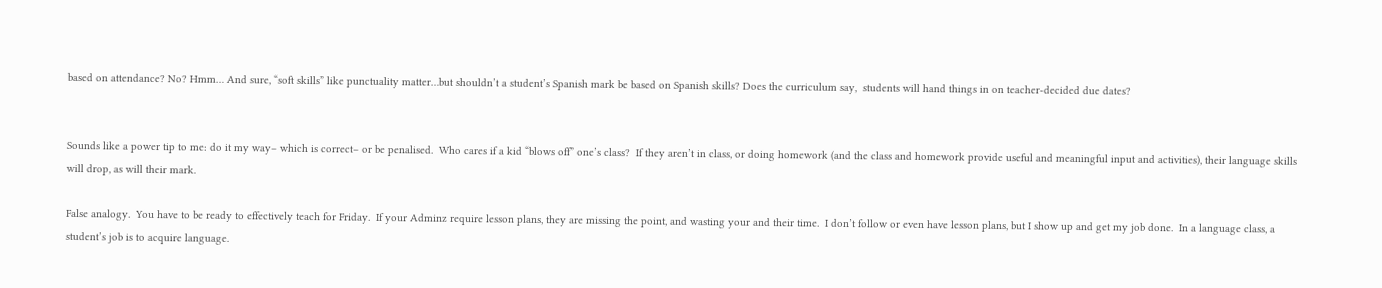based on attendance? No? Hmm… And sure, “soft skills” like punctuality matter…but shouldn’t a student’s Spanish mark be based on Spanish skills? Does the curriculum say,  students will hand things in on teacher-decided due dates?


Sounds like a power tip to me: do it my way– which is correct– or be penalised.  Who cares if a kid “blows off” one’s class?  If they aren’t in class, or doing homework (and the class and homework provide useful and meaningful input and activities), their language skills will drop, as will their mark.

False analogy.  You have to be ready to effectively teach for Friday.  If your Adminz require lesson plans, they are missing the point, and wasting your and their time.  I don’t follow or even have lesson plans, but I show up and get my job done.  In a language class, a student’s job is to acquire language.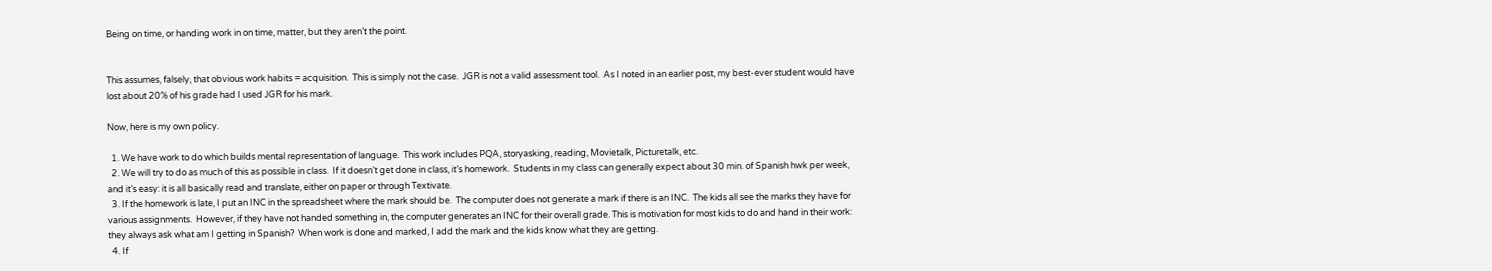Being on time, or handing work in on time, matter, but they aren’t the point.


This assumes, falsely, that obvious work habits = acquisition.  This is simply not the case.  JGR is not a valid assessment tool.  As I noted in an earlier post, my best-ever student would have lost about 20% of his grade had I used JGR for his mark.

Now, here is my own policy.

  1. We have work to do which builds mental representation of language.  This work includes PQA, storyasking, reading, Movietalk, Picturetalk, etc.
  2. We will try to do as much of this as possible in class.  If it doesn’t get done in class, it’s homework.  Students in my class can generally expect about 30 min. of Spanish hwk per week, and it’s easy: it is all basically read and translate, either on paper or through Textivate.
  3. If the homework is late, I put an INC in the spreadsheet where the mark should be.  The computer does not generate a mark if there is an INC.  The kids all see the marks they have for various assignments.  However, if they have not handed something in, the computer generates an INC for their overall grade. This is motivation for most kids to do and hand in their work:  they always ask what am I getting in Spanish?  When work is done and marked, I add the mark and the kids know what they are getting.
  4. If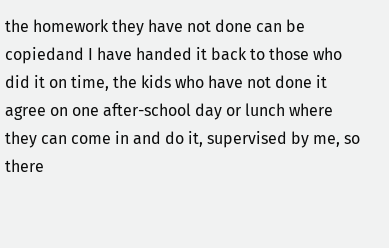the homework they have not done can be copiedand I have handed it back to those who did it on time, the kids who have not done it agree on one after-school day or lunch where they can come in and do it, supervised by me, so there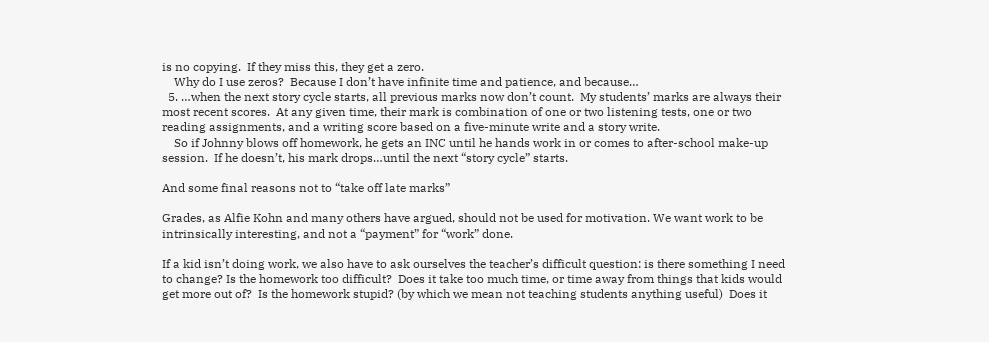is no copying.  If they miss this, they get a zero.
    Why do I use zeros?  Because I don’t have infinite time and patience, and because…
  5. …when the next story cycle starts, all previous marks now don’t count.  My students’ marks are always their most recent scores.  At any given time, their mark is combination of one or two listening tests, one or two reading assignments, and a writing score based on a five-minute write and a story write.
    So if Johnny blows off homework, he gets an INC until he hands work in or comes to after-school make-up session.  If he doesn’t, his mark drops…until the next “story cycle” starts.

And some final reasons not to “take off late marks”

Grades, as Alfie Kohn and many others have argued, should not be used for motivation. We want work to be intrinsically interesting, and not a “payment” for “work” done.

If a kid isn’t doing work, we also have to ask ourselves the teacher’s difficult question: is there something I need to change? Is the homework too difficult?  Does it take too much time, or time away from things that kids would get more out of?  Is the homework stupid? (by which we mean not teaching students anything useful)  Does it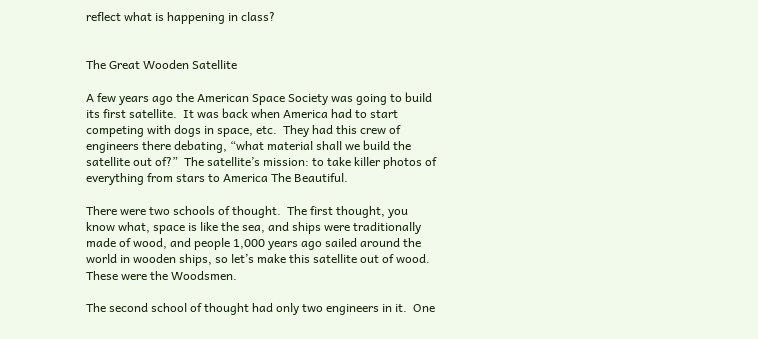reflect what is happening in class?


The Great Wooden Satellite

A few years ago the American Space Society was going to build its first satellite.  It was back when America had to start competing with dogs in space, etc.  They had this crew of engineers there debating, “what material shall we build the satellite out of?”  The satellite’s mission: to take killer photos of everything from stars to America The Beautiful.

There were two schools of thought.  The first thought, you know what, space is like the sea, and ships were traditionally made of wood, and people 1,000 years ago sailed around the world in wooden ships, so let’s make this satellite out of wood.  These were the Woodsmen.

The second school of thought had only two engineers in it.  One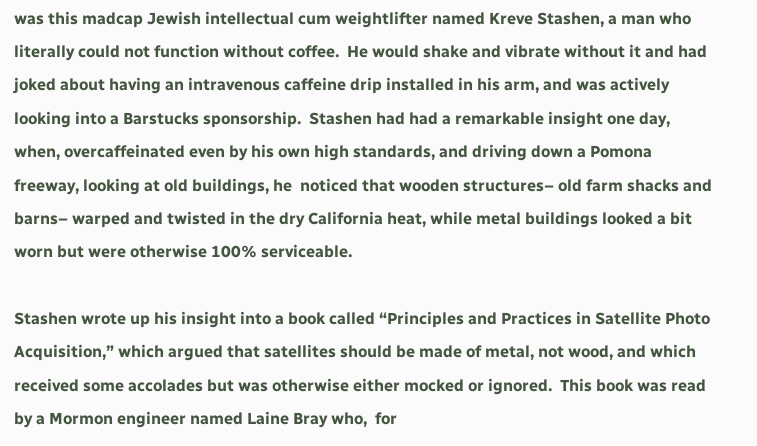was this madcap Jewish intellectual cum weightlifter named Kreve Stashen, a man who literally could not function without coffee.  He would shake and vibrate without it and had joked about having an intravenous caffeine drip installed in his arm, and was actively looking into a Barstucks sponsorship.  Stashen had had a remarkable insight one day, when, overcaffeinated even by his own high standards, and driving down a Pomona freeway, looking at old buildings, he  noticed that wooden structures– old farm shacks and barns– warped and twisted in the dry California heat, while metal buildings looked a bit worn but were otherwise 100% serviceable.

Stashen wrote up his insight into a book called “Principles and Practices in Satellite Photo Acquisition,” which argued that satellites should be made of metal, not wood, and which received some accolades but was otherwise either mocked or ignored.  This book was read by a Mormon engineer named Laine Bray who,  for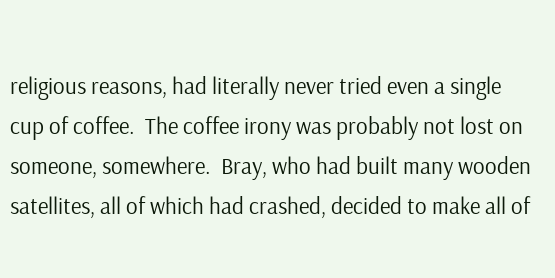religious reasons, had literally never tried even a single cup of coffee.  The coffee irony was probably not lost on someone, somewhere.  Bray, who had built many wooden satellites, all of which had crashed, decided to make all of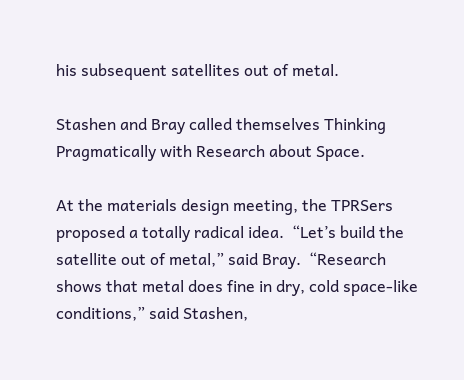his subsequent satellites out of metal.

Stashen and Bray called themselves Thinking Pragmatically with Research about Space.

At the materials design meeting, the TPRSers proposed a totally radical idea.  “Let’s build the satellite out of metal,” said Bray.  “Research shows that metal does fine in dry, cold space-like conditions,” said Stashen,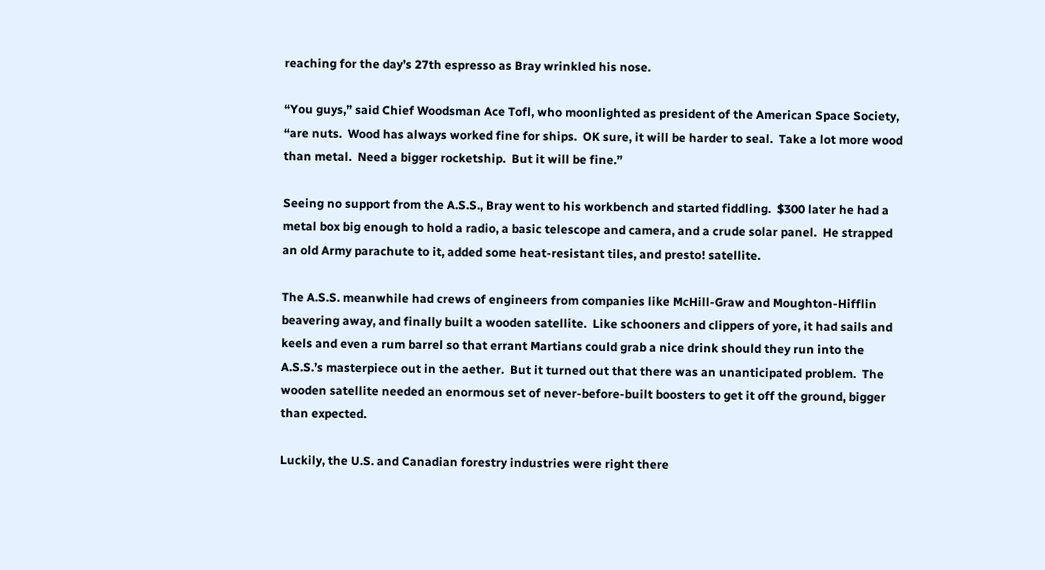reaching for the day’s 27th espresso as Bray wrinkled his nose.

“You guys,” said Chief Woodsman Ace Tofl, who moonlighted as president of the American Space Society, “are nuts.  Wood has always worked fine for ships.  OK sure, it will be harder to seal.  Take a lot more wood than metal.  Need a bigger rocketship.  But it will be fine.”

Seeing no support from the A.S.S., Bray went to his workbench and started fiddling.  $300 later he had a metal box big enough to hold a radio, a basic telescope and camera, and a crude solar panel.  He strapped an old Army parachute to it, added some heat-resistant tiles, and presto! satellite.

The A.S.S. meanwhile had crews of engineers from companies like McHill-Graw and Moughton-Hifflin beavering away, and finally built a wooden satellite.  Like schooners and clippers of yore, it had sails and keels and even a rum barrel so that errant Martians could grab a nice drink should they run into the A.S.S.’s masterpiece out in the aether.  But it turned out that there was an unanticipated problem.  The wooden satellite needed an enormous set of never-before-built boosters to get it off the ground, bigger than expected.

Luckily, the U.S. and Canadian forestry industries were right there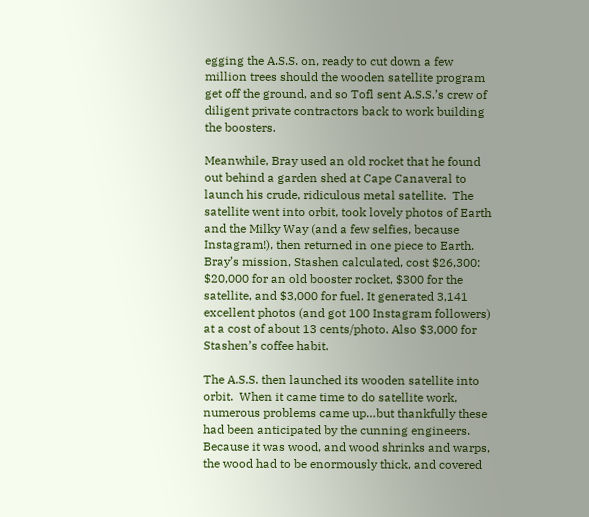egging the A.S.S. on, ready to cut down a few million trees should the wooden satellite program get off the ground, and so Tofl sent A.S.S.’s crew of diligent private contractors back to work building the boosters.

Meanwhile, Bray used an old rocket that he found out behind a garden shed at Cape Canaveral to launch his crude, ridiculous metal satellite.  The satellite went into orbit, took lovely photos of Earth and the Milky Way (and a few selfies, because Instagram!), then returned in one piece to Earth.  Bray’s mission, Stashen calculated, cost $26,300: $20,000 for an old booster rocket, $300 for the satellite, and $3,000 for fuel. It generated 3,141 excellent photos (and got 100 Instagram followers) at a cost of about 13 cents/photo. Also $3,000 for Stashen’s coffee habit.

The A.S.S. then launched its wooden satellite into orbit.  When it came time to do satellite work, numerous problems came up…but thankfully these had been anticipated by the cunning engineers. Because it was wood, and wood shrinks and warps, the wood had to be enormously thick, and covered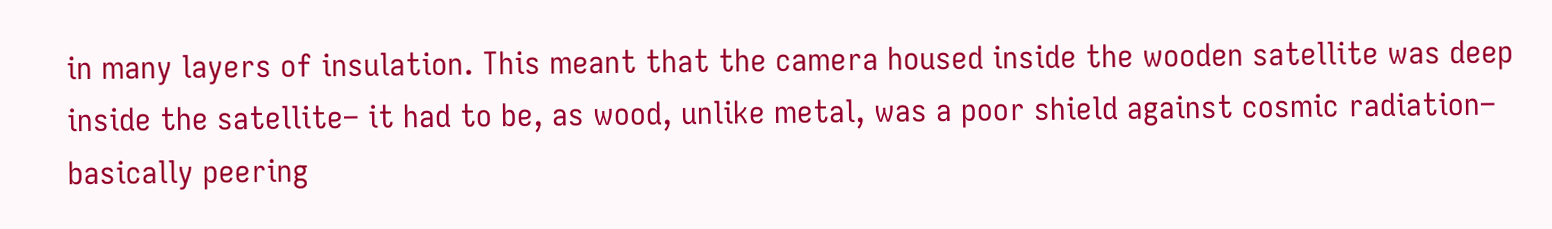in many layers of insulation. This meant that the camera housed inside the wooden satellite was deep inside the satellite– it had to be, as wood, unlike metal, was a poor shield against cosmic radiation– basically peering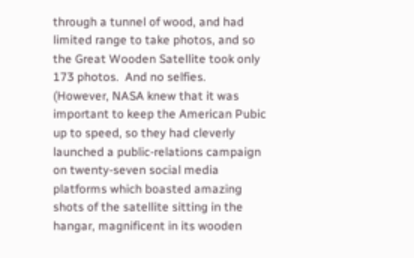through a tunnel of wood, and had limited range to take photos, and so the Great Wooden Satellite took only 173 photos.  And no selfies.  (However, NASA knew that it was important to keep the American Pubic up to speed, so they had cleverly launched a public-relations campaign on twenty-seven social media platforms which boasted amazing shots of the satellite sitting in the hangar, magnificent in its wooden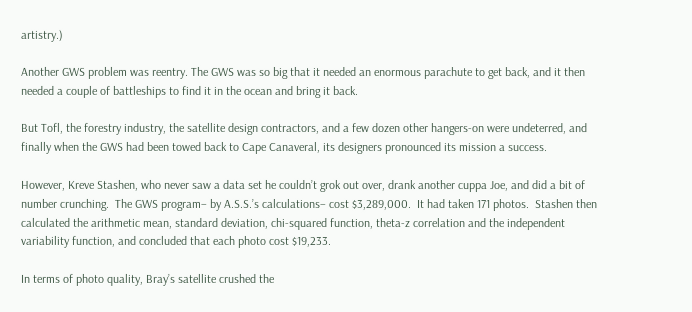artistry.)

Another GWS problem was reentry. The GWS was so big that it needed an enormous parachute to get back, and it then needed a couple of battleships to find it in the ocean and bring it back.

But Tofl, the forestry industry, the satellite design contractors, and a few dozen other hangers-on were undeterred, and finally when the GWS had been towed back to Cape Canaveral, its designers pronounced its mission a success.

However, Kreve Stashen, who never saw a data set he couldn’t grok out over, drank another cuppa Joe, and did a bit of number crunching.  The GWS program– by A.S.S.’s calculations– cost $3,289,000.  It had taken 171 photos.  Stashen then calculated the arithmetic mean, standard deviation, chi-squared function, theta-z correlation and the independent variability function, and concluded that each photo cost $19,233.

In terms of photo quality, Bray’s satellite crushed the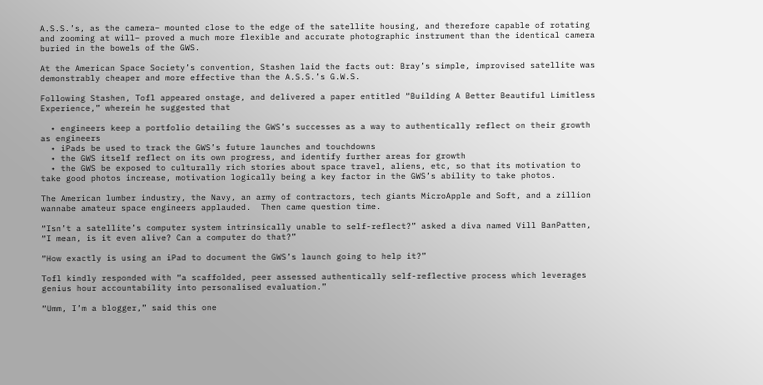A.S.S.’s, as the camera– mounted close to the edge of the satellite housing, and therefore capable of rotating and zooming at will– proved a much more flexible and accurate photographic instrument than the identical camera buried in the bowels of the GWS.

At the American Space Society’s convention, Stashen laid the facts out: Bray’s simple, improvised satellite was demonstrably cheaper and more effective than the A.S.S.’s G.W.S.

Following Stashen, Tofl appeared onstage, and delivered a paper entitled “Building A Better Beautiful Limitless Experience,” wherein he suggested that

  • engineers keep a portfolio detailing the GWS’s successes as a way to authentically reflect on their growth as engineers
  • iPads be used to track the GWS’s future launches and touchdowns
  • the GWS itself reflect on its own progress, and identify further areas for growth
  • the GWS be exposed to culturally rich stories about space travel, aliens, etc, so that its motivation to take good photos increase, motivation logically being a key factor in the GWS’s ability to take photos.

The American lumber industry, the Navy, an army of contractors, tech giants MicroApple and Soft, and a zillion wannabe amateur space engineers applauded.  Then came question time.

“Isn’t a satellite’s computer system intrinsically unable to self-reflect?” asked a diva named Vill BanPatten, “I mean, is it even alive? Can a computer do that?”

“How exactly is using an iPad to document the GWS’s launch going to help it?”

Tofl kindly responded with “a scaffolded, peer assessed authentically self-reflective process which leverages genius hour accountability into personalised evaluation.”

“Umm, I’m a blogger,” said this one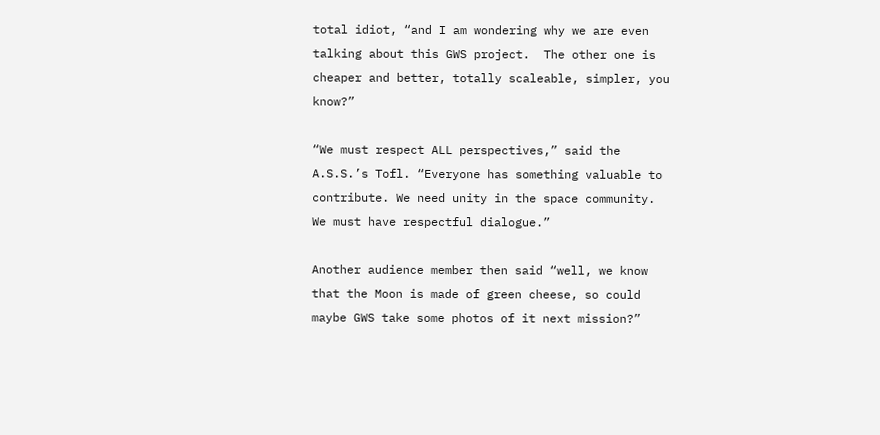total idiot, “and I am wondering why we are even talking about this GWS project.  The other one is cheaper and better, totally scaleable, simpler, you know?”

“We must respect ALL perspectives,” said the A.S.S.’s Tofl. “Everyone has something valuable to contribute. We need unity in the space community.  We must have respectful dialogue.”

Another audience member then said “well, we know that the Moon is made of green cheese, so could maybe GWS take some photos of it next mission?”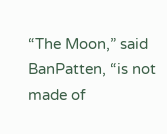“The Moon,” said BanPatten, “is not made of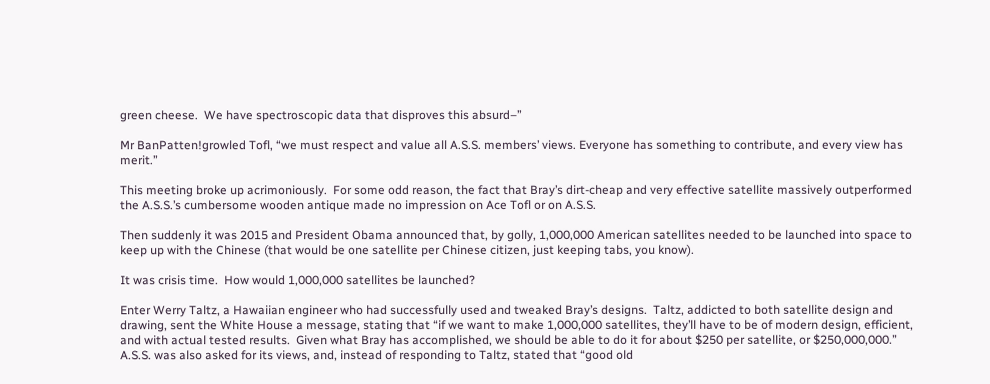green cheese.  We have spectroscopic data that disproves this absurd–”

Mr BanPatten!growled Tofl, “we must respect and value all A.S.S. members’ views. Everyone has something to contribute, and every view has merit.”

This meeting broke up acrimoniously.  For some odd reason, the fact that Bray’s dirt-cheap and very effective satellite massively outperformed the A.S.S.’s cumbersome wooden antique made no impression on Ace Tofl or on A.S.S.

Then suddenly it was 2015 and President Obama announced that, by golly, 1,000,000 American satellites needed to be launched into space to keep up with the Chinese (that would be one satellite per Chinese citizen, just keeping tabs, you know).

It was crisis time.  How would 1,000,000 satellites be launched?

Enter Werry Taltz, a Hawaiian engineer who had successfully used and tweaked Bray’s designs.  Taltz, addicted to both satellite design and drawing, sent the White House a message, stating that “if we want to make 1,000,000 satellites, they’ll have to be of modern design, efficient, and with actual tested results.  Given what Bray has accomplished, we should be able to do it for about $250 per satellite, or $250,000,000.”  A.S.S. was also asked for its views, and, instead of responding to Taltz, stated that “good old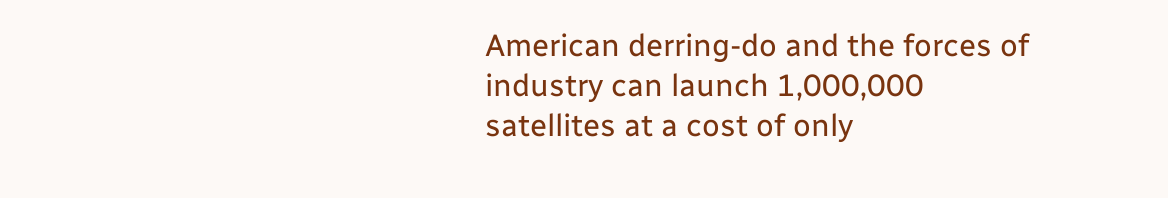American derring-do and the forces of industry can launch 1,000,000 satellites at a cost of only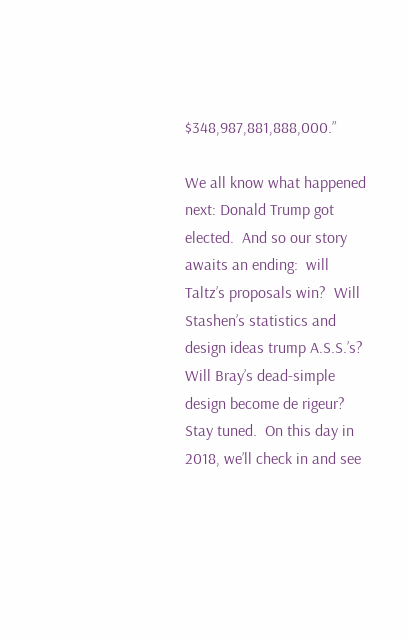$348,987,881,888,000.”

We all know what happened next: Donald Trump got elected.  And so our story awaits an ending:  will Taltz’s proposals win?  Will Stashen’s statistics and design ideas trump A.S.S.’s?  Will Bray’s dead-simple design become de rigeur?  Stay tuned.  On this day in 2018, we’ll check in and see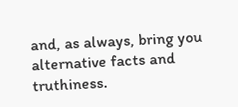and, as always, bring you alternative facts and truthiness.